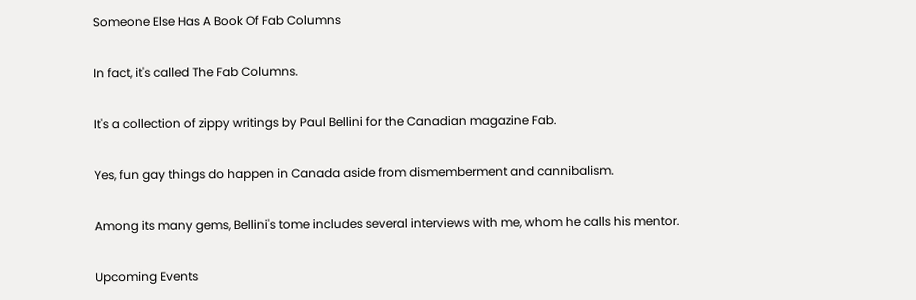Someone Else Has A Book Of Fab Columns

In fact, it's called The Fab Columns.

It's a collection of zippy writings by Paul Bellini for the Canadian magazine Fab.

Yes, fun gay things do happen in Canada aside from dismemberment and cannibalism.

Among its many gems, Bellini's tome includes several interviews with me, whom he calls his mentor.

Upcoming Events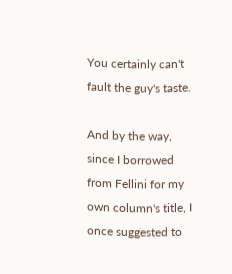You certainly can't fault the guy's taste.

And by the way, since I borrowed from Fellini for my own column's title, I once suggested to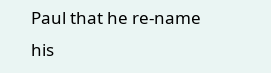Paul that he re-name his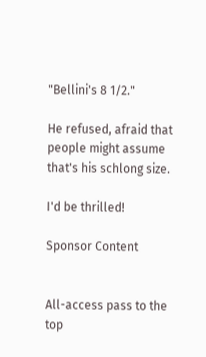"Bellini's 8 1/2."

He refused, afraid that people might assume that's his schlong size.

I'd be thrilled!

Sponsor Content


All-access pass to the top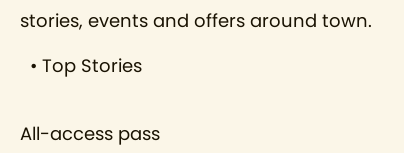stories, events and offers around town.

  • Top Stories


All-access pass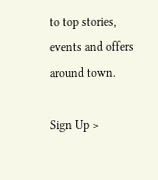to top stories, events and offers around town.

Sign Up >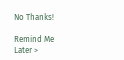No Thanks!

Remind Me Later >